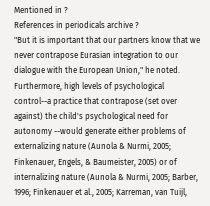Mentioned in ?
References in periodicals archive ?
"But it is important that our partners know that we never contrapose Eurasian integration to our dialogue with the European Union," he noted.
Furthermore, high levels of psychological control--a practice that contrapose (set over against) the child's psychological need for autonomy --would generate either problems of externalizing nature (Aunola & Nurmi, 2005; Finkenauer, Engels, & Baumeister, 2005) or of internalizing nature (Aunola & Nurmi, 2005; Barber, 1996; Finkenauer et al., 2005; Karreman, van Tuijl,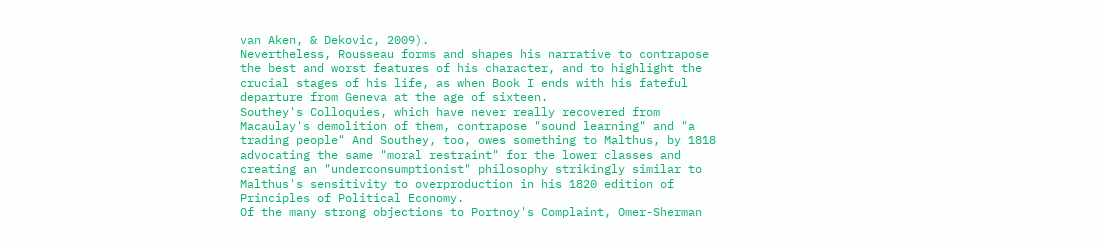van Aken, & Dekovic, 2009).
Nevertheless, Rousseau forms and shapes his narrative to contrapose the best and worst features of his character, and to highlight the crucial stages of his life, as when Book I ends with his fateful departure from Geneva at the age of sixteen.
Southey's Colloquies, which have never really recovered from Macaulay's demolition of them, contrapose "sound learning" and "a trading people" And Southey, too, owes something to Malthus, by 1818 advocating the same "moral restraint" for the lower classes and creating an "underconsumptionist" philosophy strikingly similar to Malthus's sensitivity to overproduction in his 1820 edition of Principles of Political Economy.
Of the many strong objections to Portnoy's Complaint, Omer-Sherman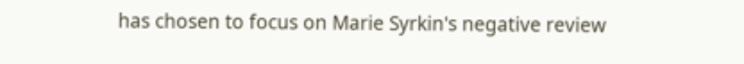has chosen to focus on Marie Syrkin's negative review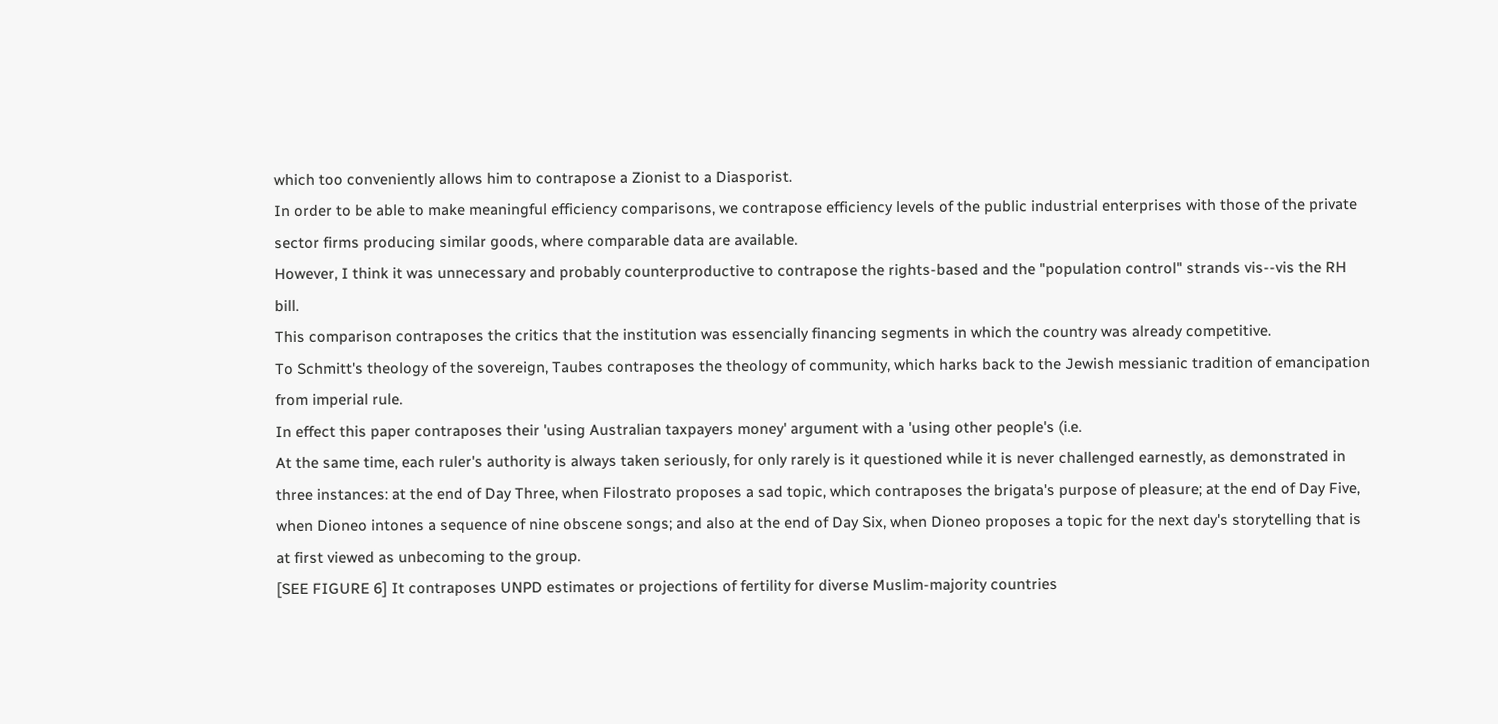which too conveniently allows him to contrapose a Zionist to a Diasporist.
In order to be able to make meaningful efficiency comparisons, we contrapose efficiency levels of the public industrial enterprises with those of the private sector firms producing similar goods, where comparable data are available.
However, I think it was unnecessary and probably counterproductive to contrapose the rights-based and the "population control" strands vis--vis the RH bill.
This comparison contraposes the critics that the institution was essencially financing segments in which the country was already competitive.
To Schmitt's theology of the sovereign, Taubes contraposes the theology of community, which harks back to the Jewish messianic tradition of emancipation from imperial rule.
In effect this paper contraposes their 'using Australian taxpayers money' argument with a 'using other people's (i.e.
At the same time, each ruler's authority is always taken seriously, for only rarely is it questioned while it is never challenged earnestly, as demonstrated in three instances: at the end of Day Three, when Filostrato proposes a sad topic, which contraposes the brigata's purpose of pleasure; at the end of Day Five, when Dioneo intones a sequence of nine obscene songs; and also at the end of Day Six, when Dioneo proposes a topic for the next day's storytelling that is at first viewed as unbecoming to the group.
[SEE FIGURE 6] It contraposes UNPD estimates or projections of fertility for diverse Muslim-majority countries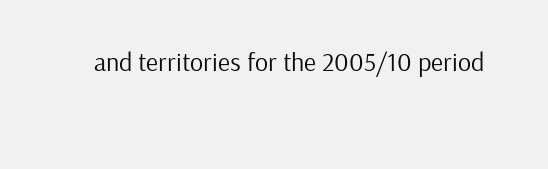and territories for the 2005/10 period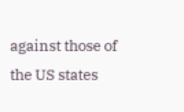against those of the US states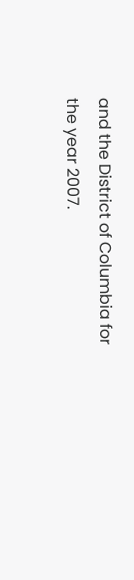and the District of Columbia for the year 2007.